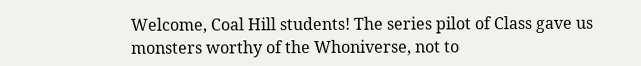Welcome, Coal Hill students! The series pilot of Class gave us monsters worthy of the Whoniverse, not to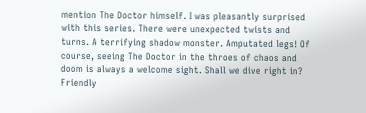mention The Doctor himself. I was pleasantly surprised with this series. There were unexpected twists and turns. A terrifying shadow monster. Amputated legs! Of course, seeing The Doctor in the throes of chaos and doom is always a welcome sight. Shall we dive right in? Friendly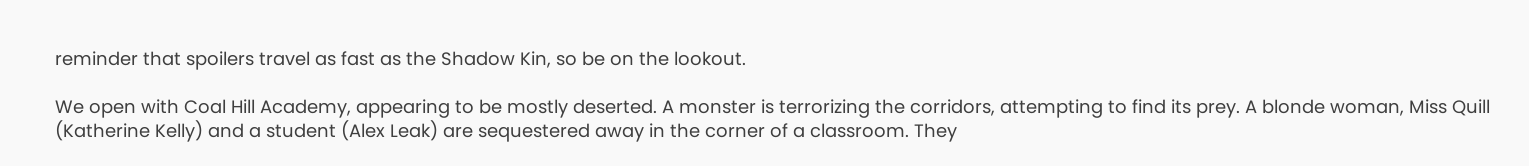reminder that spoilers travel as fast as the Shadow Kin, so be on the lookout.

We open with Coal Hill Academy, appearing to be mostly deserted. A monster is terrorizing the corridors, attempting to find its prey. A blonde woman, Miss Quill (Katherine Kelly) and a student (Alex Leak) are sequestered away in the corner of a classroom. They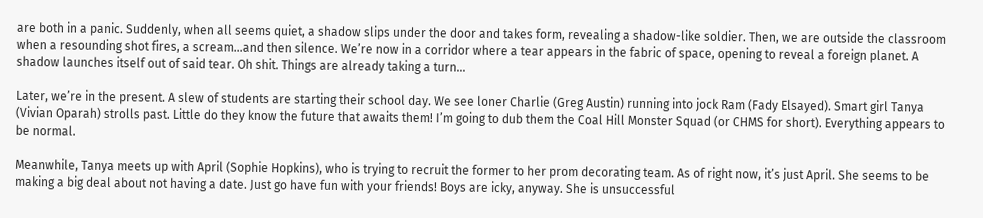are both in a panic. Suddenly, when all seems quiet, a shadow slips under the door and takes form, revealing a shadow-like soldier. Then, we are outside the classroom when a resounding shot fires, a scream…and then silence. We’re now in a corridor where a tear appears in the fabric of space, opening to reveal a foreign planet. A shadow launches itself out of said tear. Oh shit. Things are already taking a turn…

Later, we’re in the present. A slew of students are starting their school day. We see loner Charlie (Greg Austin) running into jock Ram (Fady Elsayed). Smart girl Tanya (Vivian Oparah) strolls past. Little do they know the future that awaits them! I’m going to dub them the Coal Hill Monster Squad (or CHMS for short). Everything appears to be normal.

Meanwhile, Tanya meets up with April (Sophie Hopkins), who is trying to recruit the former to her prom decorating team. As of right now, it’s just April. She seems to be making a big deal about not having a date. Just go have fun with your friends! Boys are icky, anyway. She is unsuccessful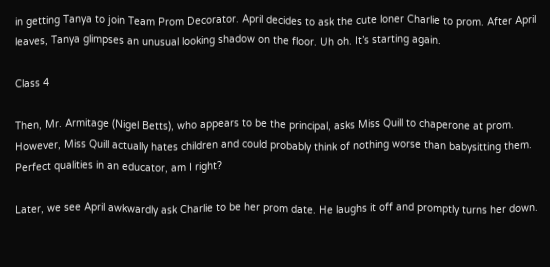in getting Tanya to join Team Prom Decorator. April decides to ask the cute loner Charlie to prom. After April leaves, Tanya glimpses an unusual looking shadow on the floor. Uh oh. It’s starting again.

Class 4

Then, Mr. Armitage (Nigel Betts), who appears to be the principal, asks Miss Quill to chaperone at prom. However, Miss Quill actually hates children and could probably think of nothing worse than babysitting them. Perfect qualities in an educator, am I right?

Later, we see April awkwardly ask Charlie to be her prom date. He laughs it off and promptly turns her down.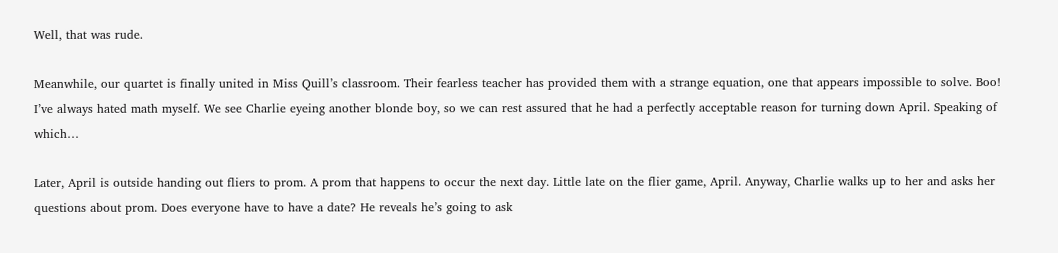Well, that was rude.

Meanwhile, our quartet is finally united in Miss Quill’s classroom. Their fearless teacher has provided them with a strange equation, one that appears impossible to solve. Boo! I’ve always hated math myself. We see Charlie eyeing another blonde boy, so we can rest assured that he had a perfectly acceptable reason for turning down April. Speaking of which…

Later, April is outside handing out fliers to prom. A prom that happens to occur the next day. Little late on the flier game, April. Anyway, Charlie walks up to her and asks her questions about prom. Does everyone have to have a date? He reveals he’s going to ask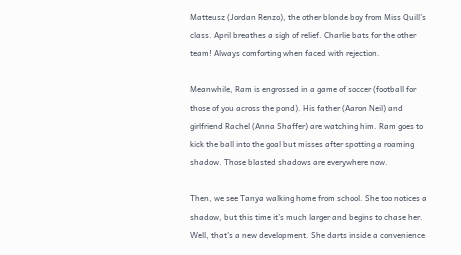Matteusz (Jordan Renzo), the other blonde boy from Miss Quill’s class. April breathes a sigh of relief. Charlie bats for the other team! Always comforting when faced with rejection.

Meanwhile, Ram is engrossed in a game of soccer (football for those of you across the pond). His father (Aaron Neil) and girlfriend Rachel (Anna Shaffer) are watching him. Ram goes to kick the ball into the goal but misses after spotting a roaming shadow. Those blasted shadows are everywhere now.

Then, we see Tanya walking home from school. She too notices a shadow, but this time it’s much larger and begins to chase her. Well, that’s a new development. She darts inside a convenience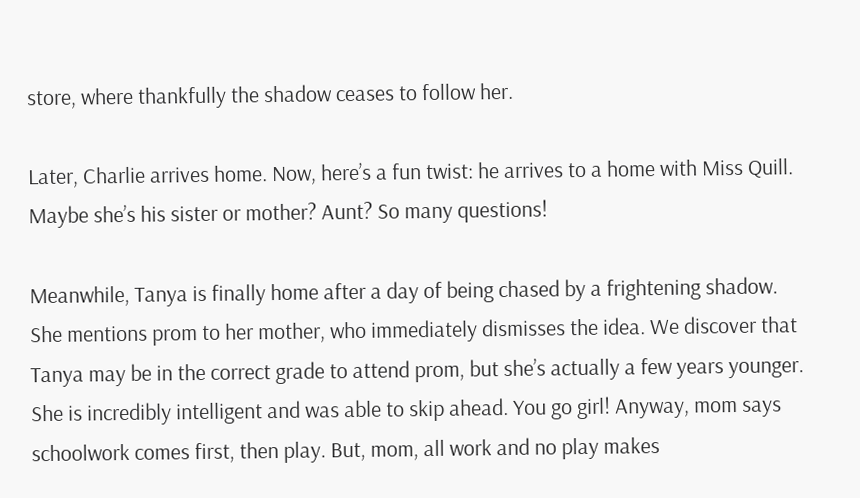store, where thankfully the shadow ceases to follow her.

Later, Charlie arrives home. Now, here’s a fun twist: he arrives to a home with Miss Quill. Maybe she’s his sister or mother? Aunt? So many questions!

Meanwhile, Tanya is finally home after a day of being chased by a frightening shadow. She mentions prom to her mother, who immediately dismisses the idea. We discover that Tanya may be in the correct grade to attend prom, but she’s actually a few years younger. She is incredibly intelligent and was able to skip ahead. You go girl! Anyway, mom says schoolwork comes first, then play. But, mom, all work and no play makes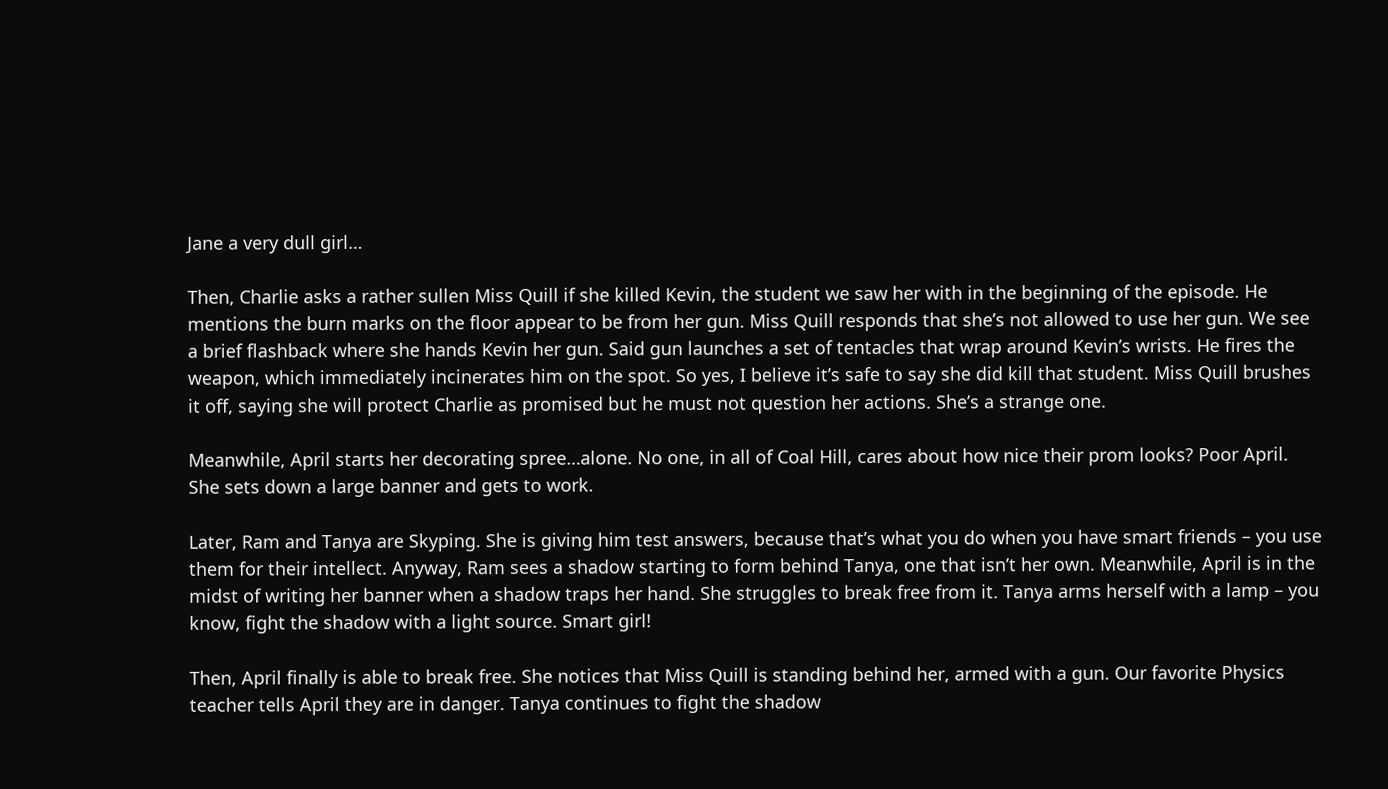Jane a very dull girl…

Then, Charlie asks a rather sullen Miss Quill if she killed Kevin, the student we saw her with in the beginning of the episode. He mentions the burn marks on the floor appear to be from her gun. Miss Quill responds that she’s not allowed to use her gun. We see a brief flashback where she hands Kevin her gun. Said gun launches a set of tentacles that wrap around Kevin’s wrists. He fires the weapon, which immediately incinerates him on the spot. So yes, I believe it’s safe to say she did kill that student. Miss Quill brushes it off, saying she will protect Charlie as promised but he must not question her actions. She’s a strange one.

Meanwhile, April starts her decorating spree…alone. No one, in all of Coal Hill, cares about how nice their prom looks? Poor April. She sets down a large banner and gets to work.

Later, Ram and Tanya are Skyping. She is giving him test answers, because that’s what you do when you have smart friends – you use them for their intellect. Anyway, Ram sees a shadow starting to form behind Tanya, one that isn’t her own. Meanwhile, April is in the midst of writing her banner when a shadow traps her hand. She struggles to break free from it. Tanya arms herself with a lamp – you know, fight the shadow with a light source. Smart girl!

Then, April finally is able to break free. She notices that Miss Quill is standing behind her, armed with a gun. Our favorite Physics teacher tells April they are in danger. Tanya continues to fight the shadow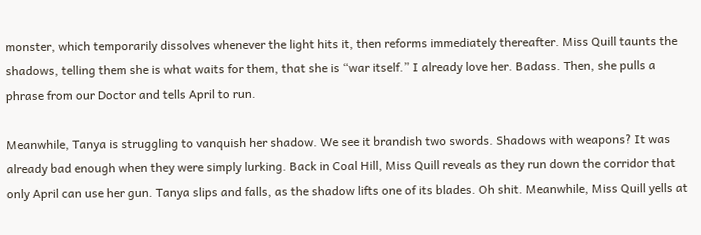monster, which temporarily dissolves whenever the light hits it, then reforms immediately thereafter. Miss Quill taunts the shadows, telling them she is what waits for them, that she is “war itself.” I already love her. Badass. Then, she pulls a phrase from our Doctor and tells April to run.

Meanwhile, Tanya is struggling to vanquish her shadow. We see it brandish two swords. Shadows with weapons? It was already bad enough when they were simply lurking. Back in Coal Hill, Miss Quill reveals as they run down the corridor that only April can use her gun. Tanya slips and falls, as the shadow lifts one of its blades. Oh shit. Meanwhile, Miss Quill yells at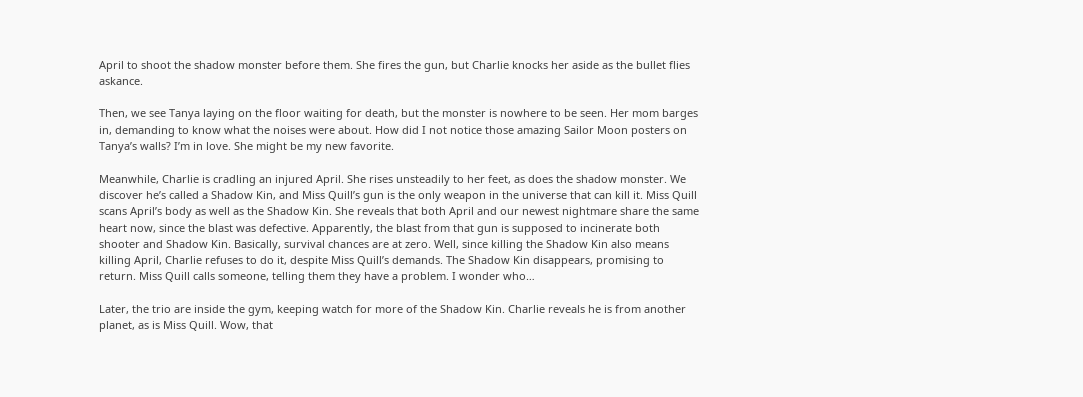April to shoot the shadow monster before them. She fires the gun, but Charlie knocks her aside as the bullet flies askance.

Then, we see Tanya laying on the floor waiting for death, but the monster is nowhere to be seen. Her mom barges in, demanding to know what the noises were about. How did I not notice those amazing Sailor Moon posters on Tanya’s walls? I’m in love. She might be my new favorite.

Meanwhile, Charlie is cradling an injured April. She rises unsteadily to her feet, as does the shadow monster. We discover he’s called a Shadow Kin, and Miss Quill’s gun is the only weapon in the universe that can kill it. Miss Quill scans April’s body as well as the Shadow Kin. She reveals that both April and our newest nightmare share the same heart now, since the blast was defective. Apparently, the blast from that gun is supposed to incinerate both shooter and Shadow Kin. Basically, survival chances are at zero. Well, since killing the Shadow Kin also means killing April, Charlie refuses to do it, despite Miss Quill’s demands. The Shadow Kin disappears, promising to return. Miss Quill calls someone, telling them they have a problem. I wonder who…

Later, the trio are inside the gym, keeping watch for more of the Shadow Kin. Charlie reveals he is from another planet, as is Miss Quill. Wow, that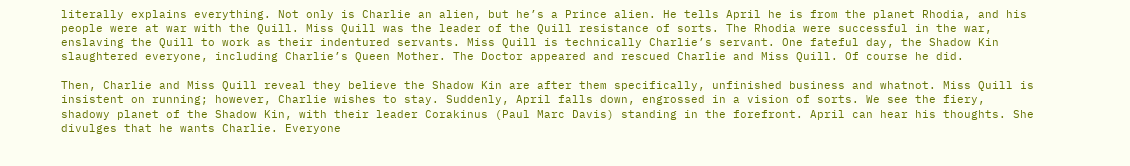literally explains everything. Not only is Charlie an alien, but he’s a Prince alien. He tells April he is from the planet Rhodia, and his people were at war with the Quill. Miss Quill was the leader of the Quill resistance of sorts. The Rhodia were successful in the war, enslaving the Quill to work as their indentured servants. Miss Quill is technically Charlie’s servant. One fateful day, the Shadow Kin slaughtered everyone, including Charlie’s Queen Mother. The Doctor appeared and rescued Charlie and Miss Quill. Of course he did.

Then, Charlie and Miss Quill reveal they believe the Shadow Kin are after them specifically, unfinished business and whatnot. Miss Quill is insistent on running; however, Charlie wishes to stay. Suddenly, April falls down, engrossed in a vision of sorts. We see the fiery, shadowy planet of the Shadow Kin, with their leader Corakinus (Paul Marc Davis) standing in the forefront. April can hear his thoughts. She divulges that he wants Charlie. Everyone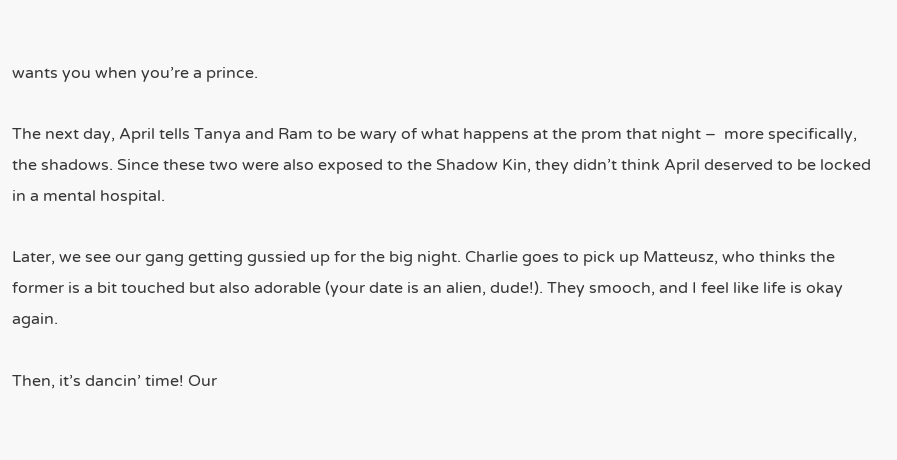wants you when you’re a prince.

The next day, April tells Tanya and Ram to be wary of what happens at the prom that night –  more specifically, the shadows. Since these two were also exposed to the Shadow Kin, they didn’t think April deserved to be locked in a mental hospital.

Later, we see our gang getting gussied up for the big night. Charlie goes to pick up Matteusz, who thinks the former is a bit touched but also adorable (your date is an alien, dude!). They smooch, and I feel like life is okay again.

Then, it’s dancin’ time! Our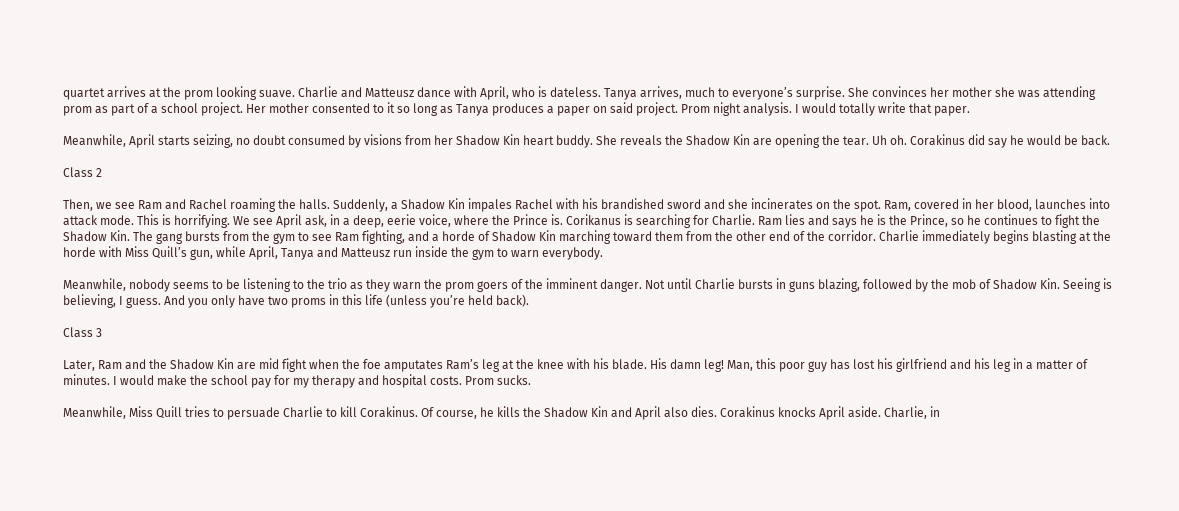quartet arrives at the prom looking suave. Charlie and Matteusz dance with April, who is dateless. Tanya arrives, much to everyone’s surprise. She convinces her mother she was attending prom as part of a school project. Her mother consented to it so long as Tanya produces a paper on said project. Prom night analysis. I would totally write that paper.

Meanwhile, April starts seizing, no doubt consumed by visions from her Shadow Kin heart buddy. She reveals the Shadow Kin are opening the tear. Uh oh. Corakinus did say he would be back.

Class 2

Then, we see Ram and Rachel roaming the halls. Suddenly, a Shadow Kin impales Rachel with his brandished sword and she incinerates on the spot. Ram, covered in her blood, launches into attack mode. This is horrifying. We see April ask, in a deep, eerie voice, where the Prince is. Corikanus is searching for Charlie. Ram lies and says he is the Prince, so he continues to fight the Shadow Kin. The gang bursts from the gym to see Ram fighting, and a horde of Shadow Kin marching toward them from the other end of the corridor. Charlie immediately begins blasting at the horde with Miss Quill’s gun, while April, Tanya and Matteusz run inside the gym to warn everybody.

Meanwhile, nobody seems to be listening to the trio as they warn the prom goers of the imminent danger. Not until Charlie bursts in guns blazing, followed by the mob of Shadow Kin. Seeing is believing, I guess. And you only have two proms in this life (unless you’re held back).

Class 3

Later, Ram and the Shadow Kin are mid fight when the foe amputates Ram’s leg at the knee with his blade. His damn leg! Man, this poor guy has lost his girlfriend and his leg in a matter of minutes. I would make the school pay for my therapy and hospital costs. Prom sucks.

Meanwhile, Miss Quill tries to persuade Charlie to kill Corakinus. Of course, he kills the Shadow Kin and April also dies. Corakinus knocks April aside. Charlie, in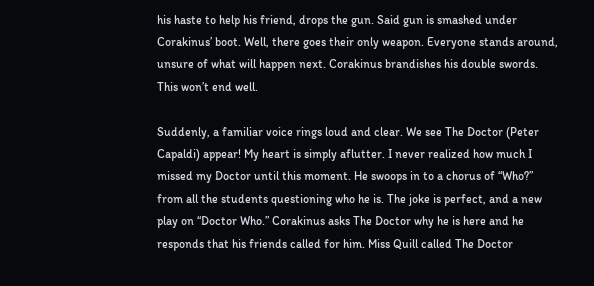his haste to help his friend, drops the gun. Said gun is smashed under Corakinus’ boot. Well, there goes their only weapon. Everyone stands around, unsure of what will happen next. Corakinus brandishes his double swords. This won’t end well.

Suddenly, a familiar voice rings loud and clear. We see The Doctor (Peter Capaldi) appear! My heart is simply aflutter. I never realized how much I missed my Doctor until this moment. He swoops in to a chorus of “Who?” from all the students questioning who he is. The joke is perfect, and a new play on “Doctor Who.” Corakinus asks The Doctor why he is here and he responds that his friends called for him. Miss Quill called The Doctor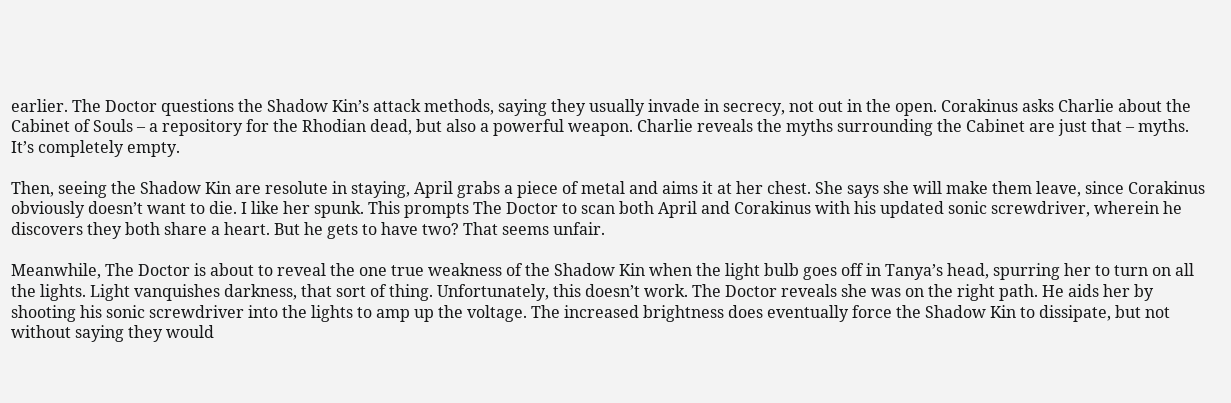earlier. The Doctor questions the Shadow Kin’s attack methods, saying they usually invade in secrecy, not out in the open. Corakinus asks Charlie about the Cabinet of Souls – a repository for the Rhodian dead, but also a powerful weapon. Charlie reveals the myths surrounding the Cabinet are just that – myths. It’s completely empty.

Then, seeing the Shadow Kin are resolute in staying, April grabs a piece of metal and aims it at her chest. She says she will make them leave, since Corakinus obviously doesn’t want to die. I like her spunk. This prompts The Doctor to scan both April and Corakinus with his updated sonic screwdriver, wherein he discovers they both share a heart. But he gets to have two? That seems unfair.

Meanwhile, The Doctor is about to reveal the one true weakness of the Shadow Kin when the light bulb goes off in Tanya’s head, spurring her to turn on all the lights. Light vanquishes darkness, that sort of thing. Unfortunately, this doesn’t work. The Doctor reveals she was on the right path. He aids her by shooting his sonic screwdriver into the lights to amp up the voltage. The increased brightness does eventually force the Shadow Kin to dissipate, but not without saying they would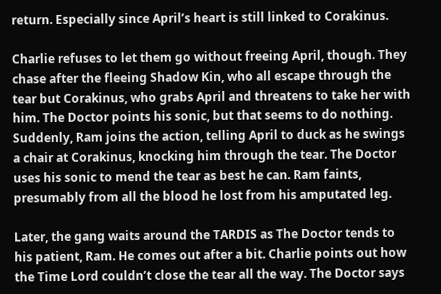return. Especially since April’s heart is still linked to Corakinus.

Charlie refuses to let them go without freeing April, though. They chase after the fleeing Shadow Kin, who all escape through the tear but Corakinus, who grabs April and threatens to take her with him. The Doctor points his sonic, but that seems to do nothing. Suddenly, Ram joins the action, telling April to duck as he swings a chair at Corakinus, knocking him through the tear. The Doctor uses his sonic to mend the tear as best he can. Ram faints, presumably from all the blood he lost from his amputated leg.

Later, the gang waits around the TARDIS as The Doctor tends to his patient, Ram. He comes out after a bit. Charlie points out how the Time Lord couldn’t close the tear all the way. The Doctor says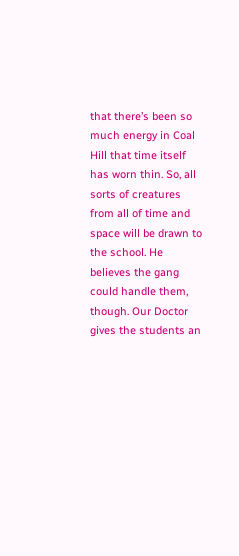that there’s been so much energy in Coal Hill that time itself has worn thin. So, all sorts of creatures from all of time and space will be drawn to the school. He believes the gang could handle them, though. Our Doctor gives the students an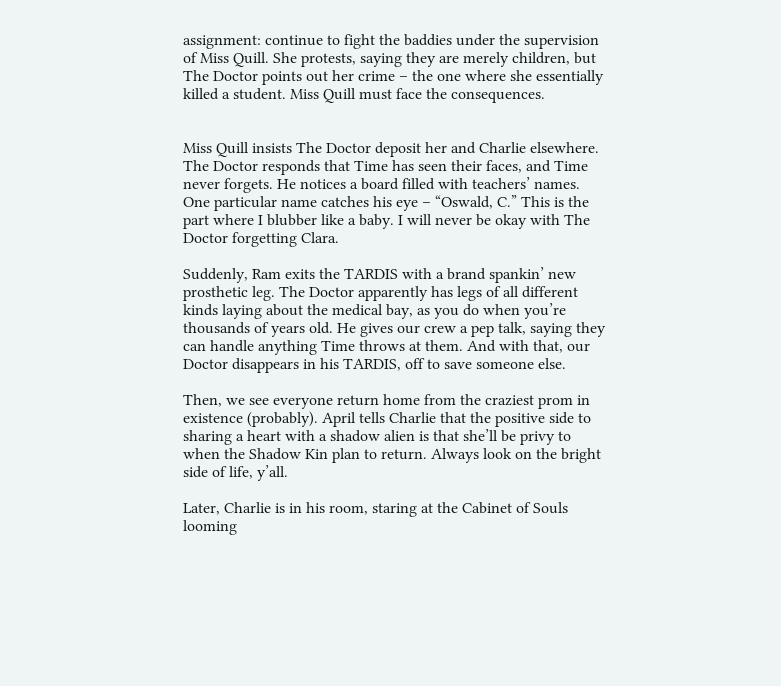assignment: continue to fight the baddies under the supervision of Miss Quill. She protests, saying they are merely children, but The Doctor points out her crime – the one where she essentially killed a student. Miss Quill must face the consequences.


Miss Quill insists The Doctor deposit her and Charlie elsewhere. The Doctor responds that Time has seen their faces, and Time never forgets. He notices a board filled with teachers’ names. One particular name catches his eye – “Oswald, C.” This is the part where I blubber like a baby. I will never be okay with The Doctor forgetting Clara.

Suddenly, Ram exits the TARDIS with a brand spankin’ new prosthetic leg. The Doctor apparently has legs of all different kinds laying about the medical bay, as you do when you’re thousands of years old. He gives our crew a pep talk, saying they can handle anything Time throws at them. And with that, our Doctor disappears in his TARDIS, off to save someone else.

Then, we see everyone return home from the craziest prom in existence (probably). April tells Charlie that the positive side to sharing a heart with a shadow alien is that she’ll be privy to when the Shadow Kin plan to return. Always look on the bright side of life, y’all.

Later, Charlie is in his room, staring at the Cabinet of Souls looming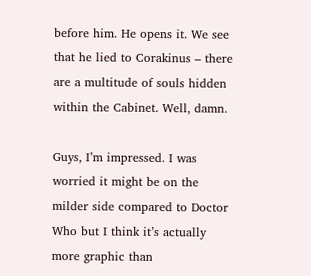before him. He opens it. We see that he lied to Corakinus – there are a multitude of souls hidden within the Cabinet. Well, damn.

Guys, I’m impressed. I was worried it might be on the milder side compared to Doctor Who but I think it’s actually more graphic than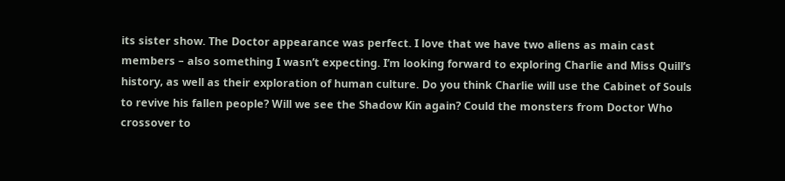its sister show. The Doctor appearance was perfect. I love that we have two aliens as main cast members – also something I wasn’t expecting. I’m looking forward to exploring Charlie and Miss Quill’s history, as well as their exploration of human culture. Do you think Charlie will use the Cabinet of Souls to revive his fallen people? Will we see the Shadow Kin again? Could the monsters from Doctor Who crossover to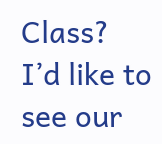Class? I’d like to see our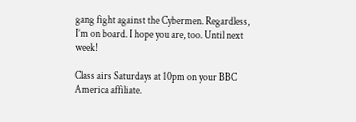gang fight against the Cybermen. Regardless, I’m on board. I hope you are, too. Until next week!

Class airs Saturdays at 10pm on your BBC America affiliate.